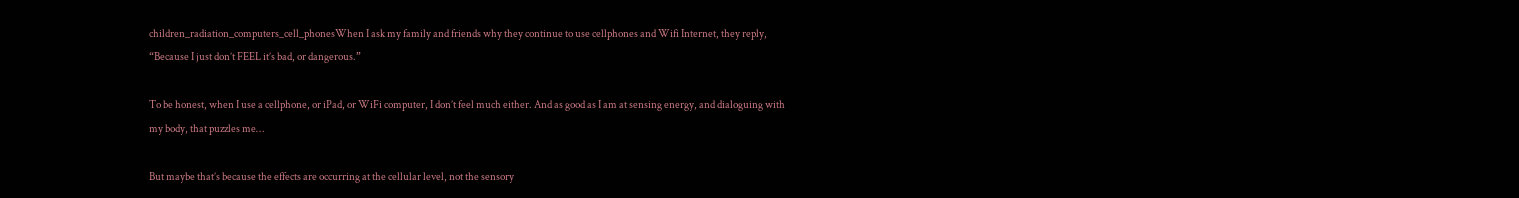children_radiation_computers_cell_phonesWhen I ask my family and friends why they continue to use cellphones and Wifi Internet, they reply, “Because I just don’t FEEL it’s bad, or dangerous.”

To be honest, when I use a cellphone, or iPad, or WiFi computer, I don’t feel much either. And as good as I am at sensing energy, and dialoguing with my body, that puzzles me…

But maybe that’s because the effects are occurring at the cellular level, not the sensory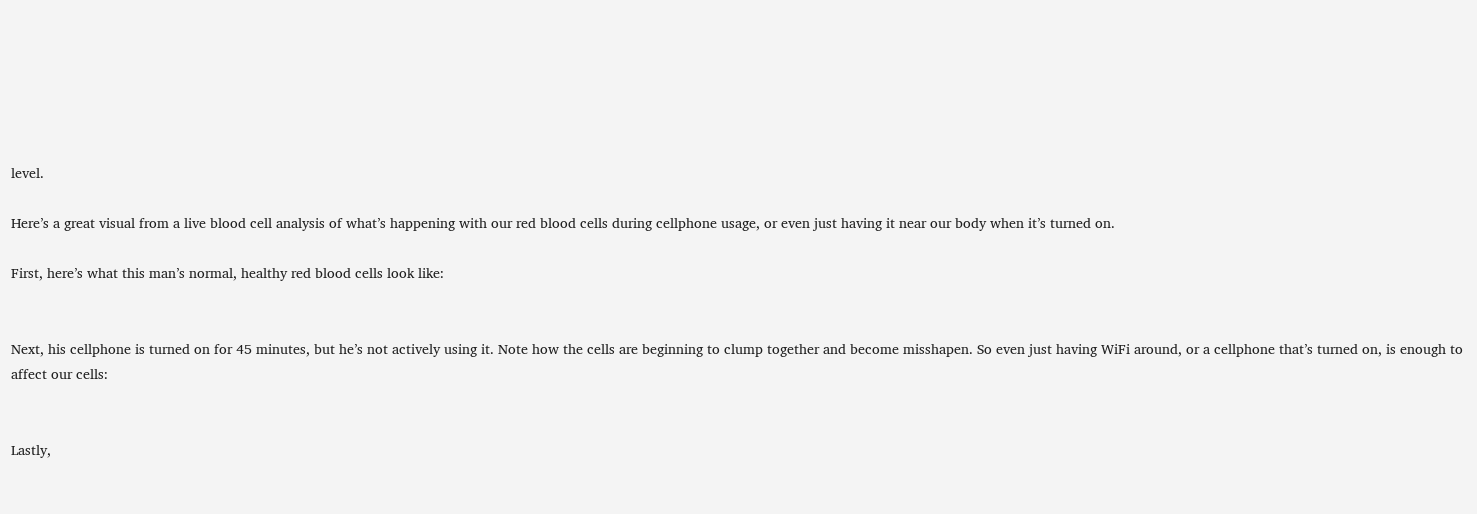level.

Here’s a great visual from a live blood cell analysis of what’s happening with our red blood cells during cellphone usage, or even just having it near our body when it’s turned on.

First, here’s what this man’s normal, healthy red blood cells look like:


Next, his cellphone is turned on for 45 minutes, but he’s not actively using it. Note how the cells are beginning to clump together and become misshapen. So even just having WiFi around, or a cellphone that’s turned on, is enough to affect our cells:


Lastly,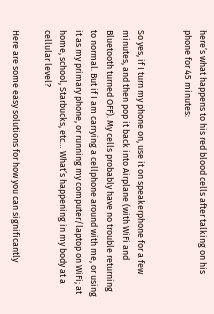here’s what happens to his red blood cells after talking on his phone for 45 minutes:


So yes, if I turn my phone on, use it on speakerphone for a few minutes, and then pop it back into Airplane (with WiFi and Bluetooth turned OFF). My cells probably have no trouble returning to normal. But if I am carrying a cellphone around with me, or using it as my primary phone, or running my computer/laptop on WiFi; at home, school, Starbucks, etc… What’s happening in my body at a cellular level?

Here are some easy solutions for how you can significantly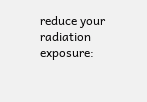reduce your radiation exposure: